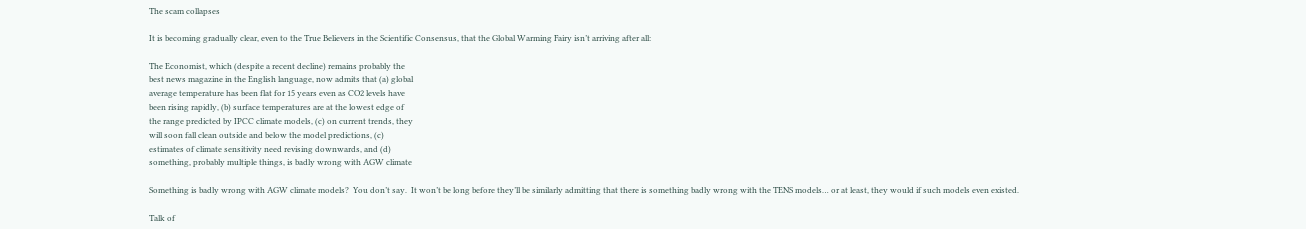The scam collapses

It is becoming gradually clear, even to the True Believers in the Scientific Consensus, that the Global Warming Fairy isn’t arriving after all:

The Economist, which (despite a recent decline) remains probably the
best news magazine in the English language, now admits that (a) global
average temperature has been flat for 15 years even as CO2 levels have
been rising rapidly, (b) surface temperatures are at the lowest edge of
the range predicted by IPCC climate models, (c) on current trends, they
will soon fall clean outside and below the model predictions, (c)
estimates of climate sensitivity need revising downwards, and (d)
something, probably multiple things, is badly wrong with AGW climate

Something is badly wrong with AGW climate models?  You don’t say.  It won’t be long before they’ll be similarly admitting that there is something badly wrong with the TENS models… or at least, they would if such models even existed.

Talk of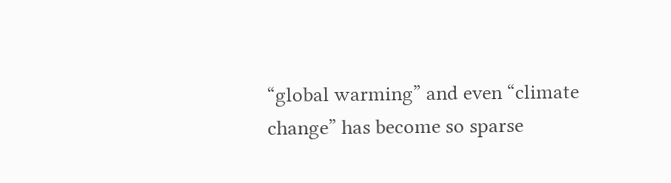“global warming” and even “climate change” has become so sparse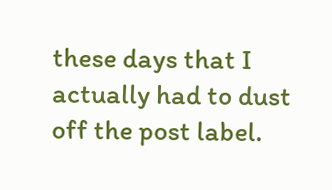these days that I actually had to dust off the post label.